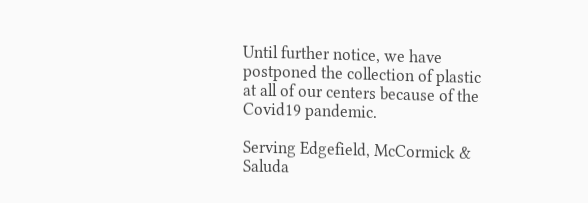Until further notice, we have postponed the collection of plastic at all of our centers because of the Covid19 pandemic.

Serving Edgefield, McCormick & Saluda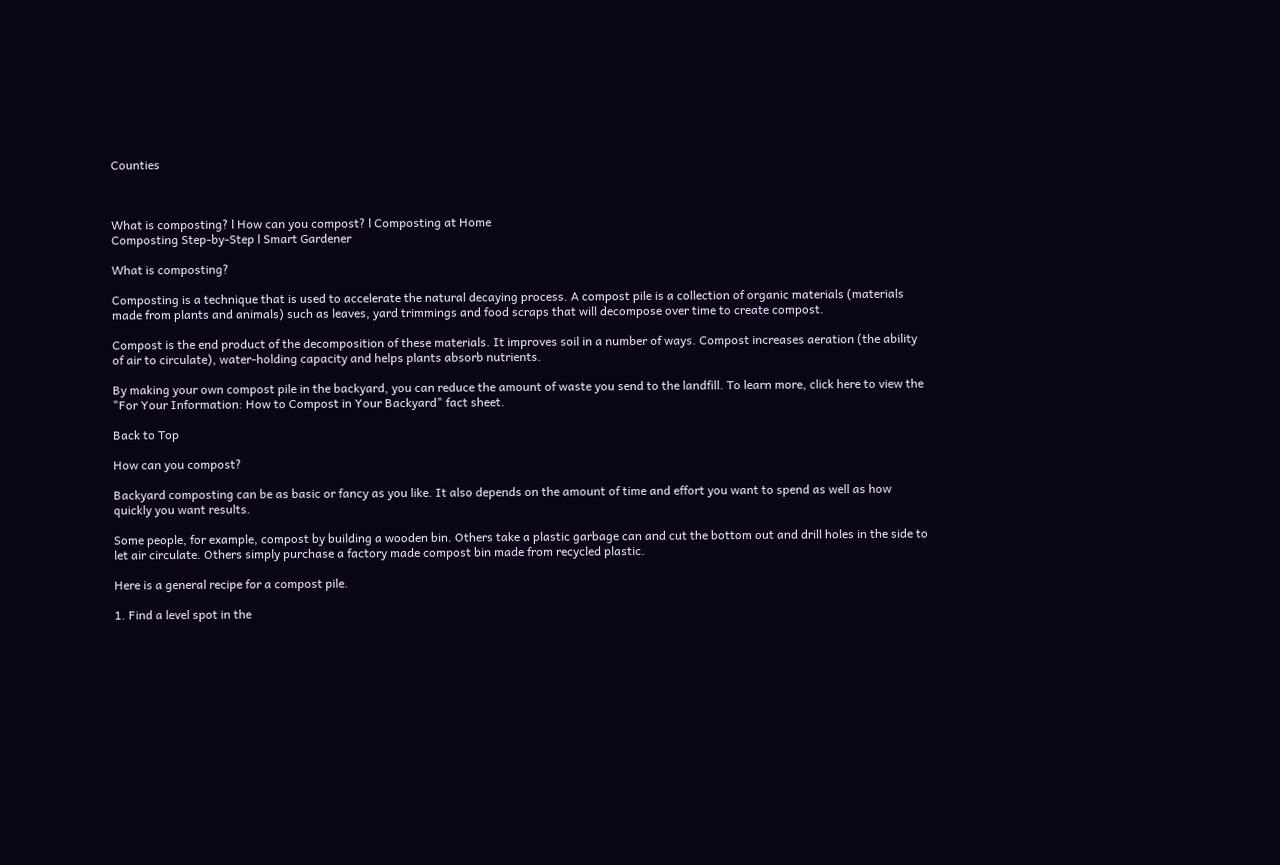Counties



What is composting? l How can you compost? l Composting at Home
Composting Step-by-Step l Smart Gardener

What is composting?

Composting is a technique that is used to accelerate the natural decaying process. A compost pile is a collection of organic materials (materials made from plants and animals) such as leaves, yard trimmings and food scraps that will decompose over time to create compost.

Compost is the end product of the decomposition of these materials. It improves soil in a number of ways. Compost increases aeration (the ability of air to circulate), water-holding capacity and helps plants absorb nutrients.

By making your own compost pile in the backyard, you can reduce the amount of waste you send to the landfill. To learn more, click here to view the "For Your Information: How to Compost in Your Backyard" fact sheet.

Back to Top

How can you compost?

Backyard composting can be as basic or fancy as you like. It also depends on the amount of time and effort you want to spend as well as how quickly you want results.

Some people, for example, compost by building a wooden bin. Others take a plastic garbage can and cut the bottom out and drill holes in the side to let air circulate. Others simply purchase a factory made compost bin made from recycled plastic.

Here is a general recipe for a compost pile.

1. Find a level spot in the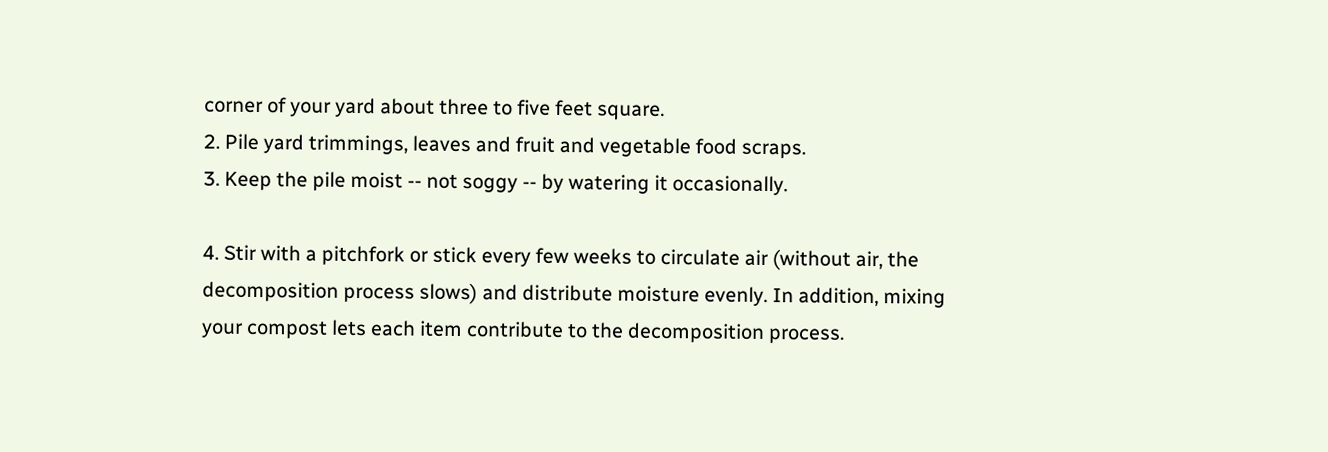corner of your yard about three to five feet square.
2. Pile yard trimmings, leaves and fruit and vegetable food scraps.
3. Keep the pile moist -- not soggy -- by watering it occasionally.

4. Stir with a pitchfork or stick every few weeks to circulate air (without air, the decomposition process slows) and distribute moisture evenly. In addition, mixing your compost lets each item contribute to the decomposition process.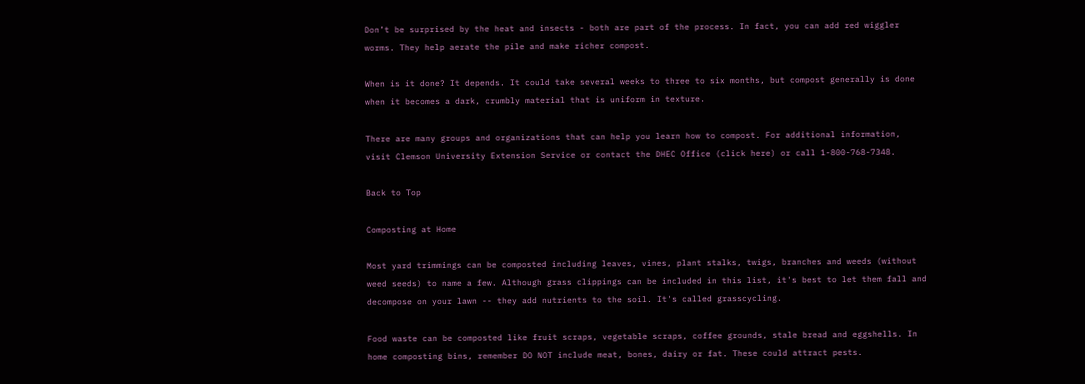Don’t be surprised by the heat and insects - both are part of the process. In fact, you can add red wiggler worms. They help aerate the pile and make richer compost.

When is it done? It depends. It could take several weeks to three to six months, but compost generally is done when it becomes a dark, crumbly material that is uniform in texture.

There are many groups and organizations that can help you learn how to compost. For additional information, visit Clemson University Extension Service or contact the DHEC Office (click here) or call 1-800-768-7348.

Back to Top

Composting at Home

Most yard trimmings can be composted including leaves, vines, plant stalks, twigs, branches and weeds (without weed seeds) to name a few. Although grass clippings can be included in this list, it's best to let them fall and decompose on your lawn -- they add nutrients to the soil. It's called grasscycling.

Food waste can be composted like fruit scraps, vegetable scraps, coffee grounds, stale bread and eggshells. In home composting bins, remember DO NOT include meat, bones, dairy or fat. These could attract pests.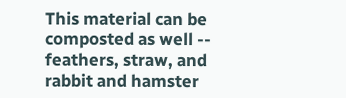This material can be composted as well -- feathers, straw, and rabbit and hamster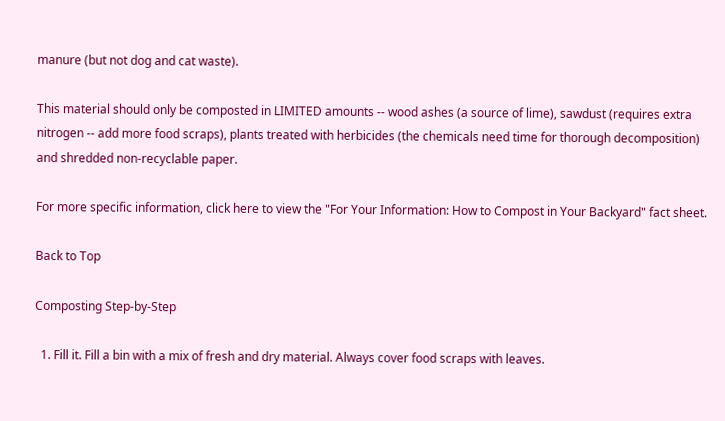manure (but not dog and cat waste).

This material should only be composted in LIMITED amounts -- wood ashes (a source of lime), sawdust (requires extra nitrogen -- add more food scraps), plants treated with herbicides (the chemicals need time for thorough decomposition) and shredded non-recyclable paper.

For more specific information, click here to view the "For Your Information: How to Compost in Your Backyard" fact sheet.

Back to Top

Composting Step-by-Step

  1. Fill it. Fill a bin with a mix of fresh and dry material. Always cover food scraps with leaves.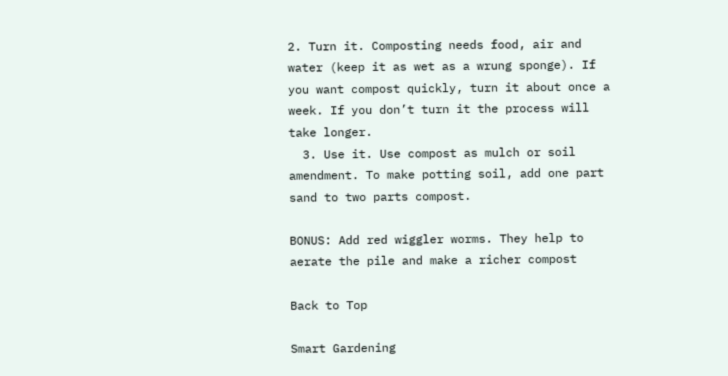2. Turn it. Composting needs food, air and water (keep it as wet as a wrung sponge). If you want compost quickly, turn it about once a week. If you don’t turn it the process will take longer.
  3. Use it. Use compost as mulch or soil amendment. To make potting soil, add one part sand to two parts compost.

BONUS: Add red wiggler worms. They help to aerate the pile and make a richer compost

Back to Top

Smart Gardening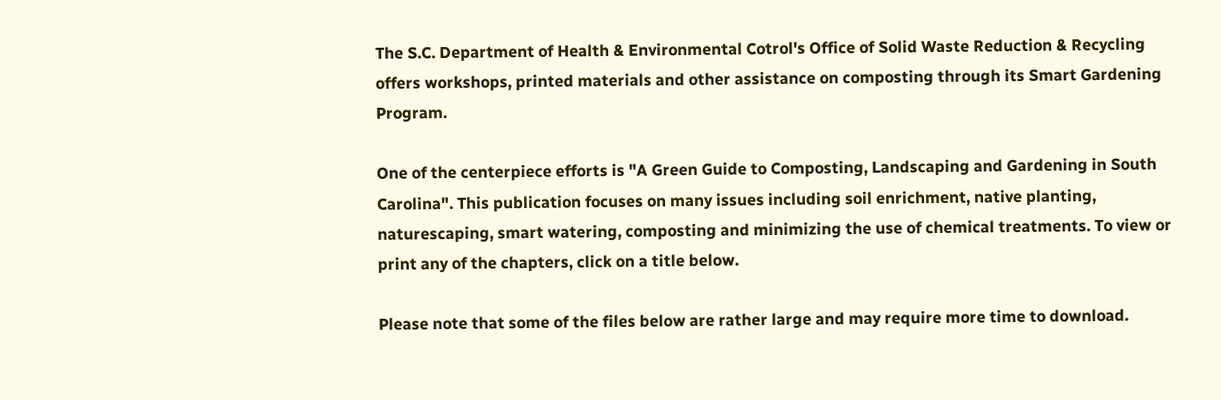The S.C. Department of Health & Environmental Cotrol's Office of Solid Waste Reduction & Recycling offers workshops, printed materials and other assistance on composting through its Smart Gardening Program.

One of the centerpiece efforts is "A Green Guide to Composting, Landscaping and Gardening in South Carolina". This publication focuses on many issues including soil enrichment, native planting, naturescaping, smart watering, composting and minimizing the use of chemical treatments. To view or print any of the chapters, click on a title below.

Please note that some of the files below are rather large and may require more time to download.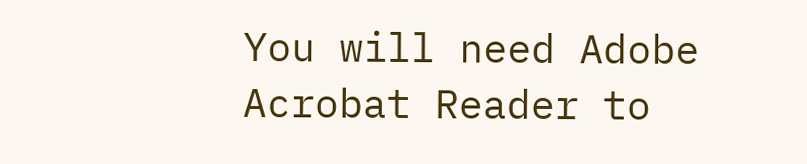You will need Adobe Acrobat Reader to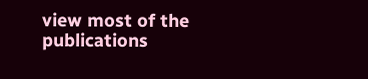view most of the publications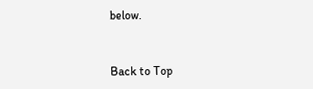below.


Back to Top